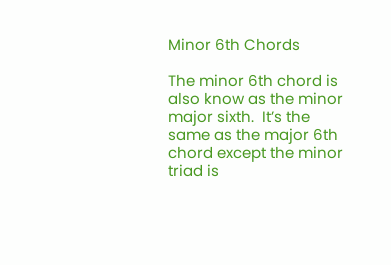Minor 6th Chords

The minor 6th chord is also know as the minor major sixth.  It’s the same as the major 6th chord except the minor triad is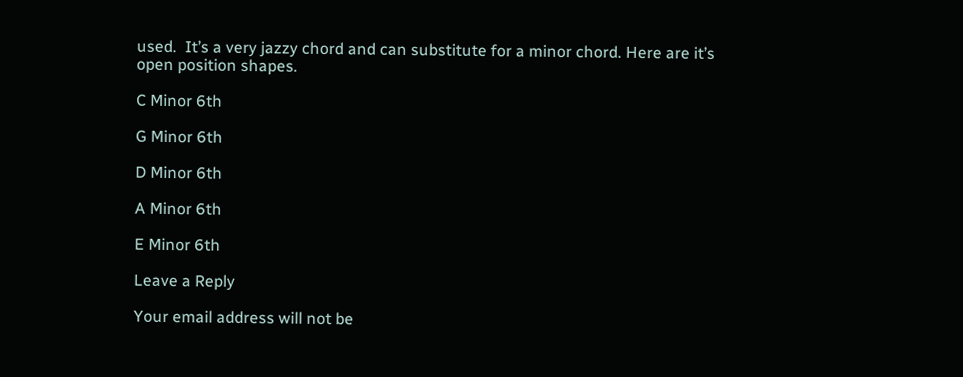used.  It’s a very jazzy chord and can substitute for a minor chord. Here are it’s open position shapes.

C Minor 6th

G Minor 6th

D Minor 6th

A Minor 6th

E Minor 6th

Leave a Reply

Your email address will not be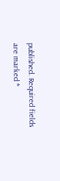published. Required fields are marked *